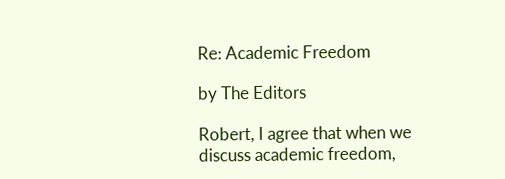Re: Academic Freedom

by The Editors

Robert, I agree that when we discuss academic freedom,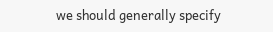we should generally specify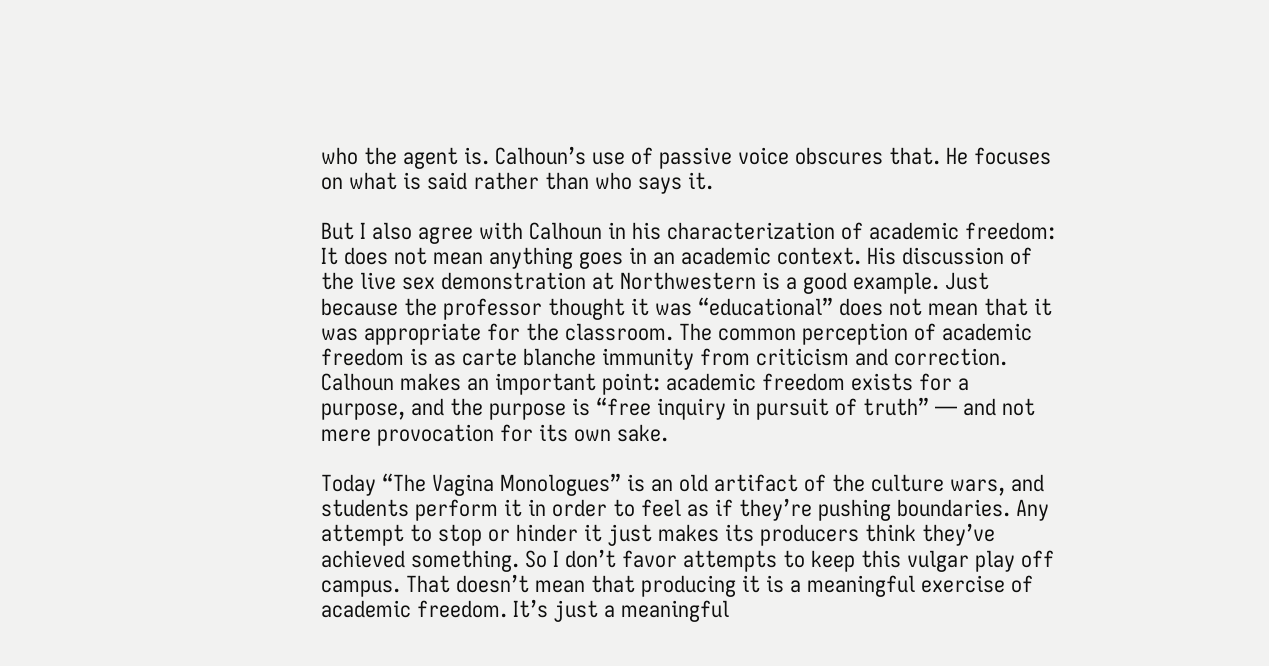who the agent is. Calhoun’s use of passive voice obscures that. He focuses on what is said rather than who says it.

But I also agree with Calhoun in his characterization of academic freedom: It does not mean anything goes in an academic context. His discussion of the live sex demonstration at Northwestern is a good example. Just because the professor thought it was “educational” does not mean that it was appropriate for the classroom. The common perception of academic freedom is as carte blanche immunity from criticism and correction. Calhoun makes an important point: academic freedom exists for a purpose, and the purpose is “free inquiry in pursuit of truth” — and not mere provocation for its own sake.

Today “The Vagina Monologues” is an old artifact of the culture wars, and students perform it in order to feel as if they’re pushing boundaries. Any attempt to stop or hinder it just makes its producers think they’ve achieved something. So I don’t favor attempts to keep this vulgar play off campus. That doesn’t mean that producing it is a meaningful exercise of academic freedom. It’s just a meaningful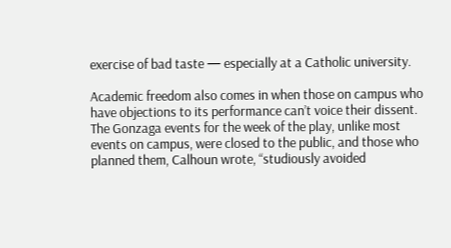exercise of bad taste — especially at a Catholic university.

Academic freedom also comes in when those on campus who have objections to its performance can’t voice their dissent. The Gonzaga events for the week of the play, unlike most events on campus, were closed to the public, and those who planned them, Calhoun wrote, “studiously avoided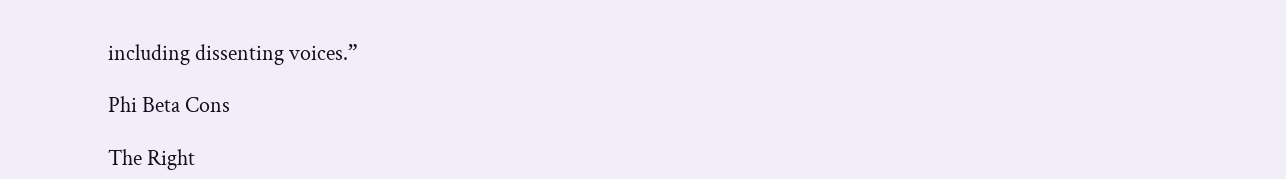including dissenting voices.”

Phi Beta Cons

The Right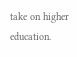take on higher education.